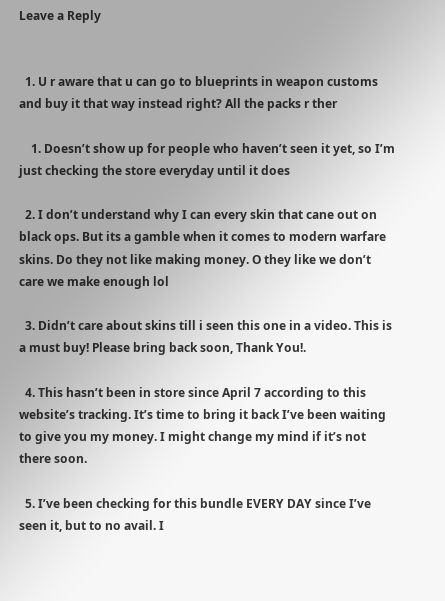Leave a Reply


  1. U r aware that u can go to blueprints in weapon customs and buy it that way instead right? All the packs r ther

    1. Doesn’t show up for people who haven’t seen it yet, so I’m just checking the store everyday until it does

  2. I don’t understand why I can every skin that cane out on black ops. But its a gamble when it comes to modern warfare skins. Do they not like making money. O they like we don’t care we make enough lol

  3. Didn’t care about skins till i seen this one in a video. This is a must buy! Please bring back soon, Thank You!.

  4. This hasn’t been in store since April 7 according to this website’s tracking. It’s time to bring it back I’ve been waiting to give you my money. I might change my mind if it’s not there soon.

  5. I’ve been checking for this bundle EVERY DAY since I’ve seen it, but to no avail. I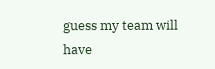guess my team will have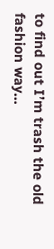to find out I’m trash the old fashion way…